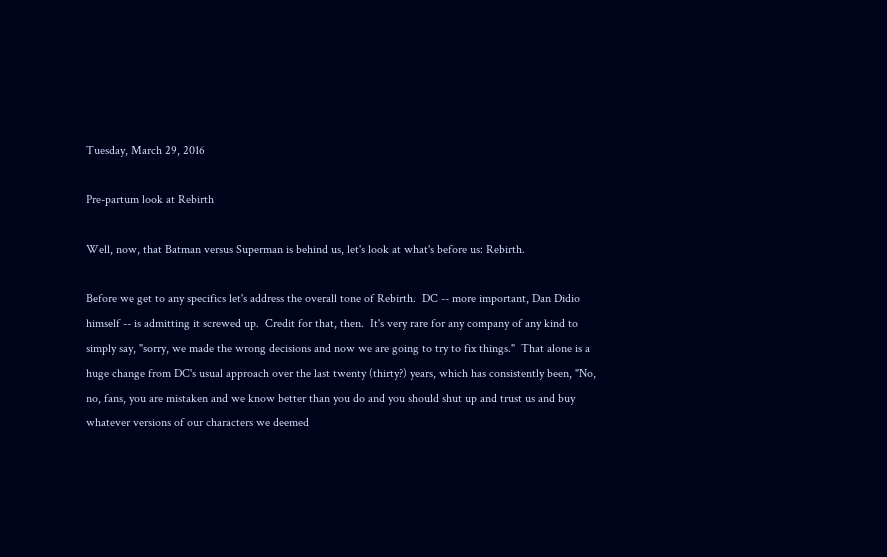Tuesday, March 29, 2016

Pre-partum look at Rebirth

Well, now, that Batman versus Superman is behind us, let's look at what's before us: Rebirth.

Before we get to any specifics let's address the overall tone of Rebirth.  DC -- more important, Dan Didio himself -- is admitting it screwed up.  Credit for that, then.  It's very rare for any company of any kind to simply say, "sorry, we made the wrong decisions and now we are going to try to fix things."  That alone is a huge change from DC's usual approach over the last twenty (thirty?) years, which has consistently been, "No, no, fans, you are mistaken and we know better than you do and you should shut up and trust us and buy whatever versions of our characters we deemed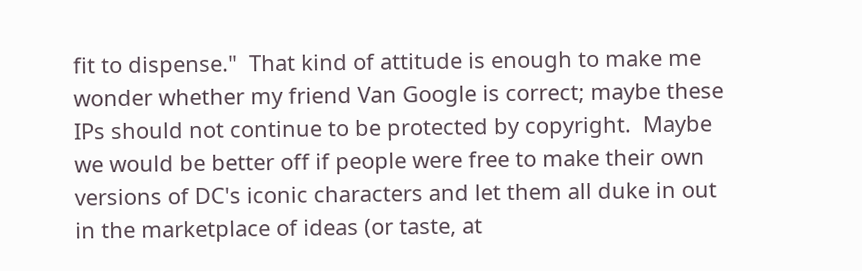fit to dispense."  That kind of attitude is enough to make me wonder whether my friend Van Google is correct; maybe these IPs should not continue to be protected by copyright.  Maybe we would be better off if people were free to make their own versions of DC's iconic characters and let them all duke in out in the marketplace of ideas (or taste, at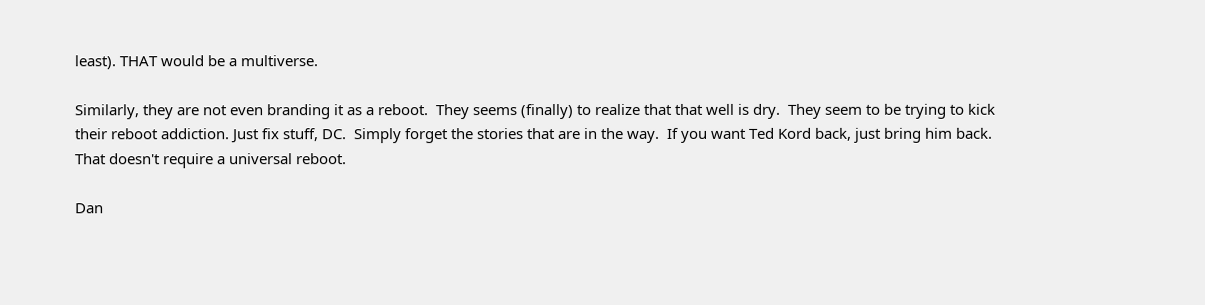least). THAT would be a multiverse.

Similarly, they are not even branding it as a reboot.  They seems (finally) to realize that that well is dry.  They seem to be trying to kick their reboot addiction. Just fix stuff, DC.  Simply forget the stories that are in the way.  If you want Ted Kord back, just bring him back.  That doesn't require a universal reboot.

Dan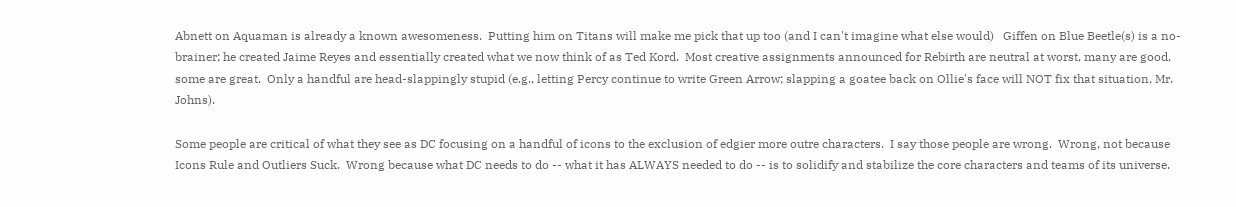Abnett on Aquaman is already a known awesomeness.  Putting him on Titans will make me pick that up too (and I can't imagine what else would)   Giffen on Blue Beetle(s) is a no-brainer; he created Jaime Reyes and essentially created what we now think of as Ted Kord.  Most creative assignments announced for Rebirth are neutral at worst, many are good, some are great.  Only a handful are head-slappingly stupid (e.g., letting Percy continue to write Green Arrow; slapping a goatee back on Ollie's face will NOT fix that situation, Mr. Johns).

Some people are critical of what they see as DC focusing on a handful of icons to the exclusion of edgier more outre characters.  I say those people are wrong.  Wrong, not because Icons Rule and Outliers Suck.  Wrong because what DC needs to do -- what it has ALWAYS needed to do -- is to solidify and stabilize the core characters and teams of its universe.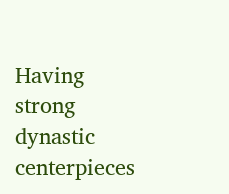Having strong dynastic centerpieces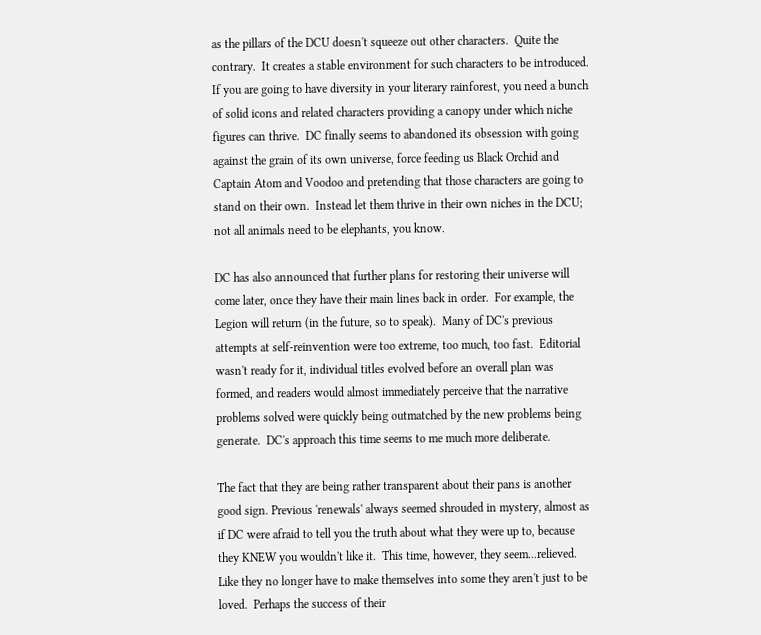as the pillars of the DCU doesn't squeeze out other characters.  Quite the contrary.  It creates a stable environment for such characters to be introduced.  If you are going to have diversity in your literary rainforest, you need a bunch of solid icons and related characters providing a canopy under which niche figures can thrive.  DC finally seems to abandoned its obsession with going against the grain of its own universe, force feeding us Black Orchid and Captain Atom and Voodoo and pretending that those characters are going to stand on their own.  Instead let them thrive in their own niches in the DCU; not all animals need to be elephants, you know.

DC has also announced that further plans for restoring their universe will come later, once they have their main lines back in order.  For example, the Legion will return (in the future, so to speak).  Many of DC's previous attempts at self-reinvention were too extreme, too much, too fast.  Editorial wasn't ready for it, individual titles evolved before an overall plan was formed, and readers would almost immediately perceive that the narrative problems solved were quickly being outmatched by the new problems being generate.  DC's approach this time seems to me much more deliberate.

The fact that they are being rather transparent about their pans is another good sign. Previous 'renewals' always seemed shrouded in mystery, almost as if DC were afraid to tell you the truth about what they were up to, because they KNEW you wouldn't like it.  This time, however, they seem...relieved.  Like they no longer have to make themselves into some they aren't just to be loved.  Perhaps the success of their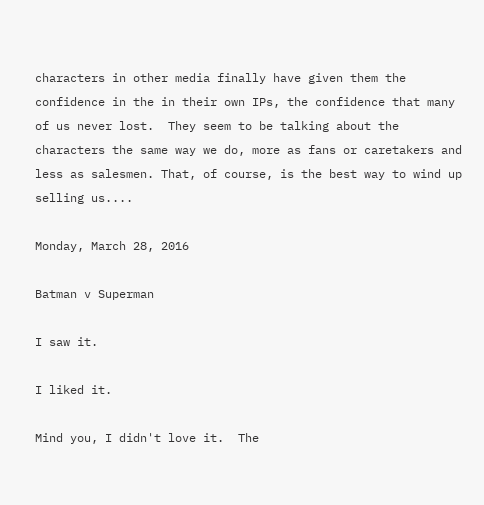characters in other media finally have given them the confidence in the in their own IPs, the confidence that many of us never lost.  They seem to be talking about the characters the same way we do, more as fans or caretakers and less as salesmen. That, of course, is the best way to wind up selling us....

Monday, March 28, 2016

Batman v Superman

I saw it.

I liked it.

Mind you, I didn't love it.  The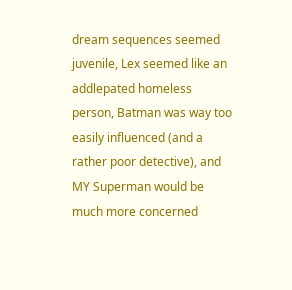dream sequences seemed juvenile, Lex seemed like an addlepated homeless person, Batman was way too easily influenced (and a rather poor detective), and MY Superman would be much more concerned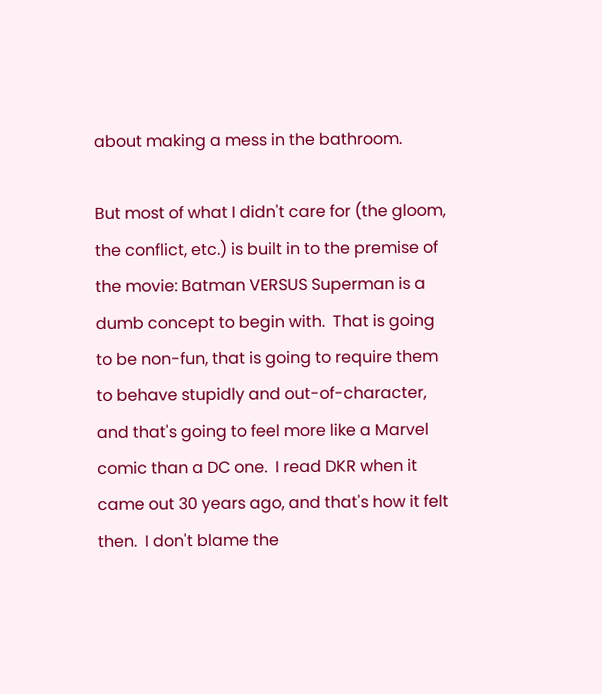about making a mess in the bathroom.

But most of what I didn't care for (the gloom, the conflict, etc.) is built in to the premise of the movie: Batman VERSUS Superman is a dumb concept to begin with.  That is going to be non-fun, that is going to require them to behave stupidly and out-of-character, and that's going to feel more like a Marvel comic than a DC one.  I read DKR when it came out 30 years ago, and that's how it felt then.  I don't blame the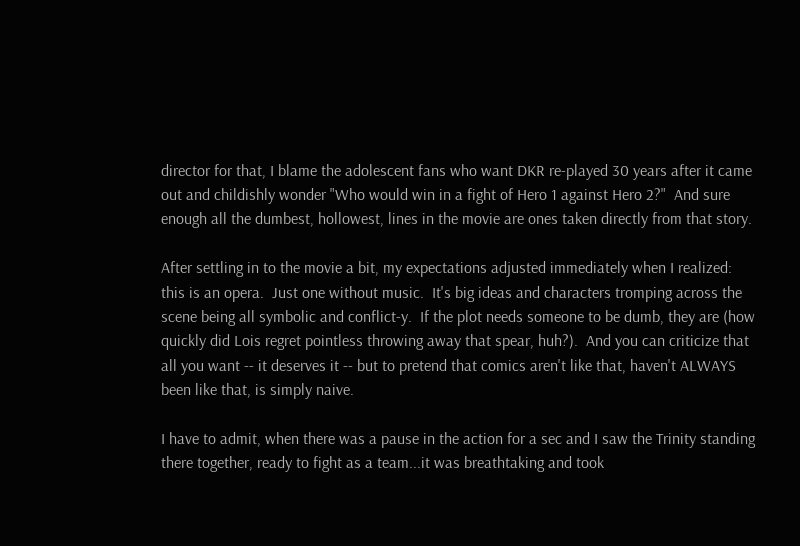director for that, I blame the adolescent fans who want DKR re-played 30 years after it came out and childishly wonder "Who would win in a fight of Hero 1 against Hero 2?"  And sure enough all the dumbest, hollowest, lines in the movie are ones taken directly from that story.

After settling in to the movie a bit, my expectations adjusted immediately when I realized: this is an opera.  Just one without music.  It's big ideas and characters tromping across the scene being all symbolic and conflict-y.  If the plot needs someone to be dumb, they are (how quickly did Lois regret pointless throwing away that spear, huh?).  And you can criticize that all you want -- it deserves it -- but to pretend that comics aren't like that, haven't ALWAYS been like that, is simply naive.

I have to admit, when there was a pause in the action for a sec and I saw the Trinity standing there together, ready to fight as a team...it was breathtaking and took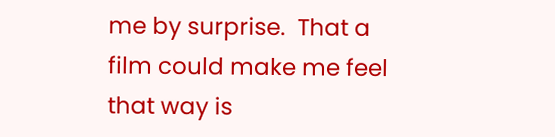me by surprise.  That a film could make me feel that way is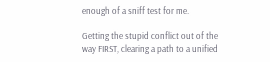enough of a sniff test for me.

Getting the stupid conflict out of the way FIRST, clearing a path to a unified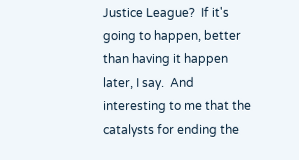Justice League?  If it's going to happen, better than having it happen later, I say.  And interesting to me that the catalysts for ending the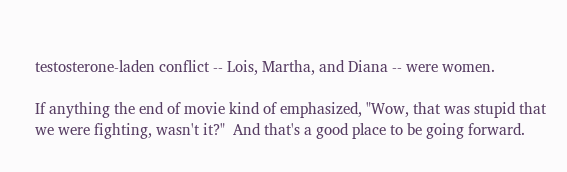testosterone-laden conflict -- Lois, Martha, and Diana -- were women.

If anything the end of movie kind of emphasized, "Wow, that was stupid that we were fighting, wasn't it?"  And that's a good place to be going forward.